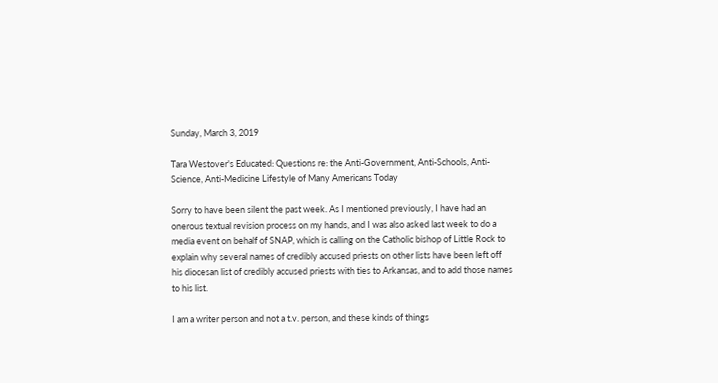Sunday, March 3, 2019

Tara Westover's Educated: Questions re: the Anti-Government, Anti-Schools, Anti-Science, Anti-Medicine Lifestyle of Many Americans Today

Sorry to have been silent the past week. As I mentioned previously, I have had an onerous textual revision process on my hands, and I was also asked last week to do a media event on behalf of SNAP, which is calling on the Catholic bishop of Little Rock to explain why several names of credibly accused priests on other lists have been left off his diocesan list of credibly accused priests with ties to Arkansas, and to add those names to his list.

I am a writer person and not a t.v. person, and these kinds of things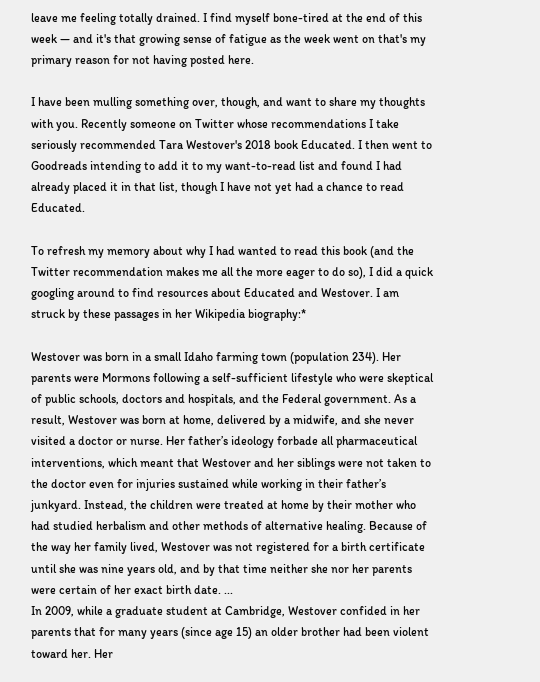leave me feeling totally drained. I find myself bone-tired at the end of this week — and it's that growing sense of fatigue as the week went on that's my primary reason for not having posted here.

I have been mulling something over, though, and want to share my thoughts with you. Recently someone on Twitter whose recommendations I take seriously recommended Tara Westover's 2018 book Educated. I then went to Goodreads intending to add it to my want-to-read list and found I had already placed it in that list, though I have not yet had a chance to read Educated.

To refresh my memory about why I had wanted to read this book (and the Twitter recommendation makes me all the more eager to do so), I did a quick googling around to find resources about Educated and Westover. I am struck by these passages in her Wikipedia biography:*

Westover was born in a small Idaho farming town (population 234). Her parents were Mormons following a self-sufficient lifestyle who were skeptical of public schools, doctors and hospitals, and the Federal government. As a result, Westover was born at home, delivered by a midwife, and she never visited a doctor or nurse. Her father’s ideology forbade all pharmaceutical interventions, which meant that Westover and her siblings were not taken to the doctor even for injuries sustained while working in their father’s junkyard. Instead, the children were treated at home by their mother who had studied herbalism and other methods of alternative healing. Because of the way her family lived, Westover was not registered for a birth certificate until she was nine years old, and by that time neither she nor her parents were certain of her exact birth date. ...
In 2009, while a graduate student at Cambridge, Westover confided in her parents that for many years (since age 15) an older brother had been violent toward her. Her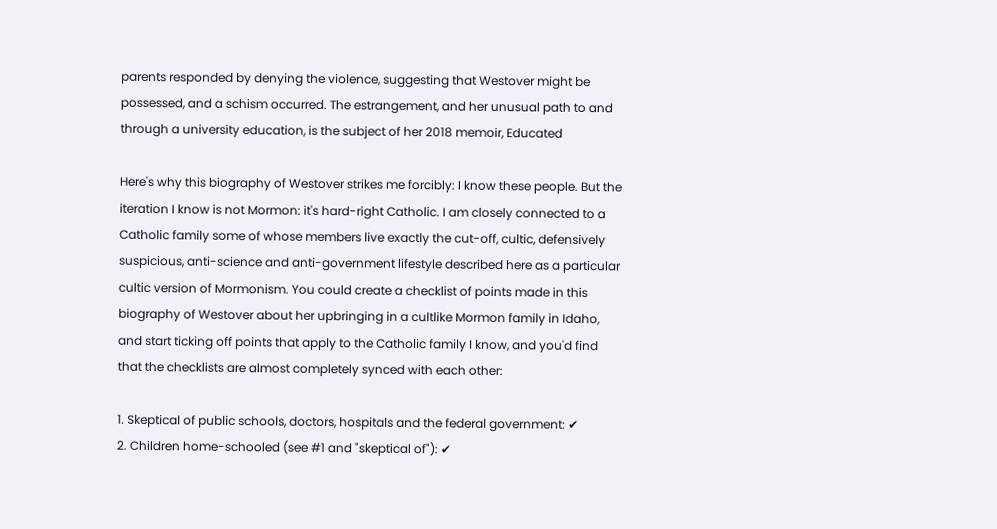parents responded by denying the violence, suggesting that Westover might be possessed, and a schism occurred. The estrangement, and her unusual path to and through a university education, is the subject of her 2018 memoir, Educated

Here's why this biography of Westover strikes me forcibly: I know these people. But the iteration I know is not Mormon: it's hard-right Catholic. I am closely connected to a Catholic family some of whose members live exactly the cut-off, cultic, defensively suspicious, anti-science and anti-government lifestyle described here as a particular cultic version of Mormonism. You could create a checklist of points made in this biography of Westover about her upbringing in a cultlike Mormon family in Idaho, and start ticking off points that apply to the Catholic family I know, and you'd find that the checklists are almost completely synced with each other:

1. Skeptical of public schools, doctors, hospitals and the federal government: ✔
2. Children home-schooled (see #1 and "skeptical of"): ✔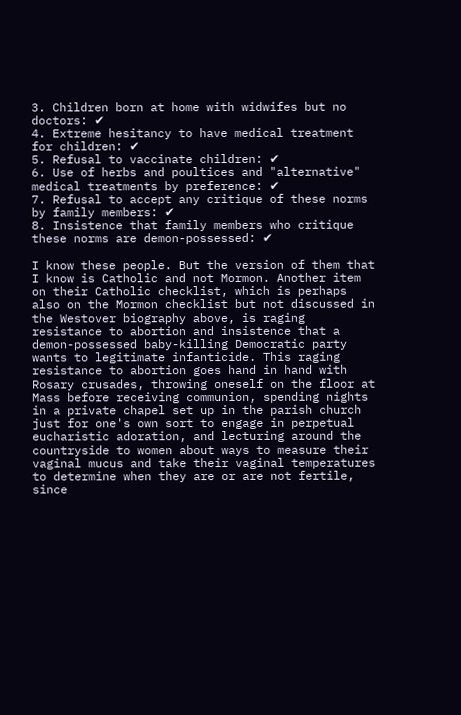3. Children born at home with widwifes but no doctors: ✔
4. Extreme hesitancy to have medical treatment for children: ✔
5. Refusal to vaccinate children: ✔
6. Use of herbs and poultices and "alternative" medical treatments by preference: ✔
7. Refusal to accept any critique of these norms by family members: ✔
8. Insistence that family members who critique these norms are demon-possessed: ✔

I know these people. But the version of them that I know is Catholic and not Mormon. Another item on their Catholic checklist, which is perhaps also on the Mormon checklist but not discussed in the Westover biography above, is raging resistance to abortion and insistence that a demon-possessed baby-killing Democratic party wants to legitimate infanticide. This raging resistance to abortion goes hand in hand with Rosary crusades, throwing oneself on the floor at Mass before receiving communion, spending nights in a private chapel set up in the parish church just for one's own sort to engage in perpetual eucharistic adoration, and lecturing around the countryside to women about ways to measure their vaginal mucus and take their vaginal temperatures to determine when they are or are not fertile, since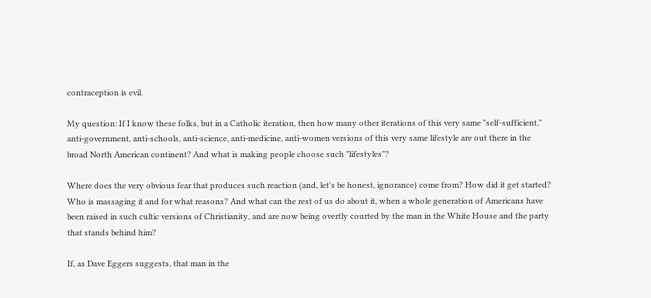contraception is evil.

My question: If I know these folks, but in a Catholic iteration, then how many other iterations of this very same "self-sufficient," anti-government, anti-schools, anti-science, anti-medicine, anti-women versions of this very same lifestyle are out there in the broad North American continent? And what is making people choose such "lifestyles"?

Where does the very obvious fear that produces such reaction (and, let's be honest, ignorance) come from? How did it get started? Who is massaging it and for what reasons? And what can the rest of us do about it, when a whole generation of Americans have been raised in such cultic versions of Christianity, and are now being overtly courted by the man in the White House and the party that stands behind him?

If, as Dave Eggers suggests, that man in the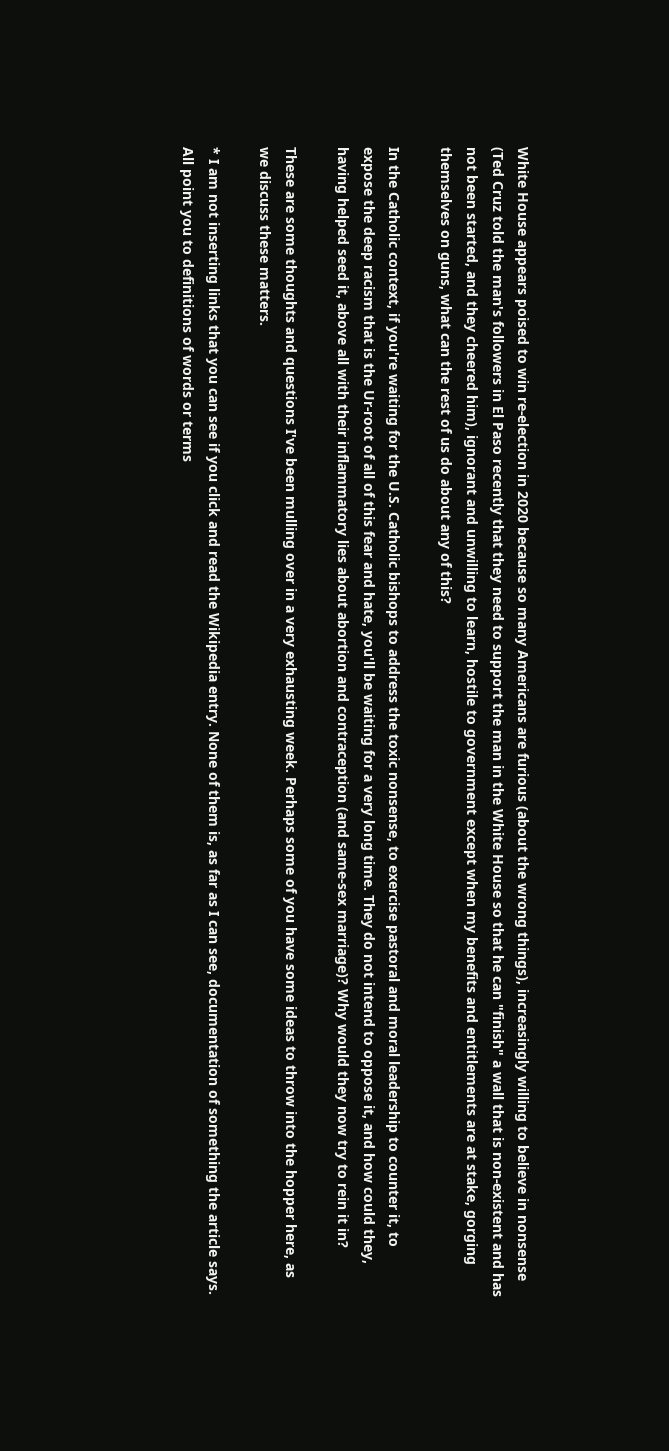White House appears poised to win re-election in 2020 because so many Americans are furious (about the wrong things), increasingly willing to believe in nonsense (Ted Cruz told the man's followers in El Paso recently that they need to support the man in the White House so that he can "finish" a wall that is non-existent and has not been started, and they cheered him), ignorant and unwilling to learn, hostile to government except when my benefits and entitlements are at stake, gorging themselves on guns, what can the rest of us do about any of this?

In the Catholic context, if you're waiting for the U.S. Catholic bishops to address the toxic nonsense, to exercise pastoral and moral leadership to counter it, to expose the deep racism that is the Ur-root of all of this fear and hate, you'll be waiting for a very long time. They do not intend to oppose it, and how could they, having helped seed it, above all with their inflammatory lies about abortion and contraception (and same-sex marriage)? Why would they now try to rein it in?

These are some thoughts and questions I've been mulling over in a very exhausting week. Perhaps some of you have some ideas to throw into the hopper here, as we discuss these matters.

* I am not inserting links that you can see if you click and read the Wikipedia entry. None of them is, as far as I can see, documentation of something the article says. All point you to definitions of words or terms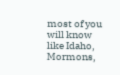most of you will know like Idaho, Mormons,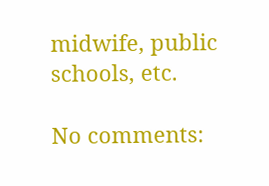midwife, public schools, etc.

No comments: